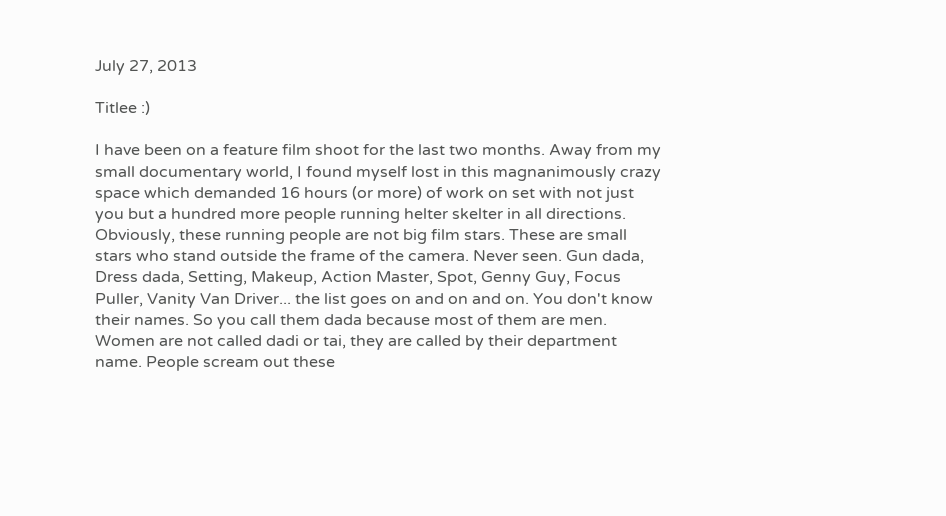July 27, 2013

Titlee :)

I have been on a feature film shoot for the last two months. Away from my small documentary world, I found myself lost in this magnanimously crazy space which demanded 16 hours (or more) of work on set with not just you but a hundred more people running helter skelter in all directions. Obviously, these running people are not big film stars. These are small stars who stand outside the frame of the camera. Never seen. Gun dada, Dress dada, Setting, Makeup, Action Master, Spot, Genny Guy, Focus Puller, Vanity Van Driver... the list goes on and on and on. You don't know their names. So you call them dada because most of them are men. Women are not called dadi or tai, they are called by their department name. People scream out these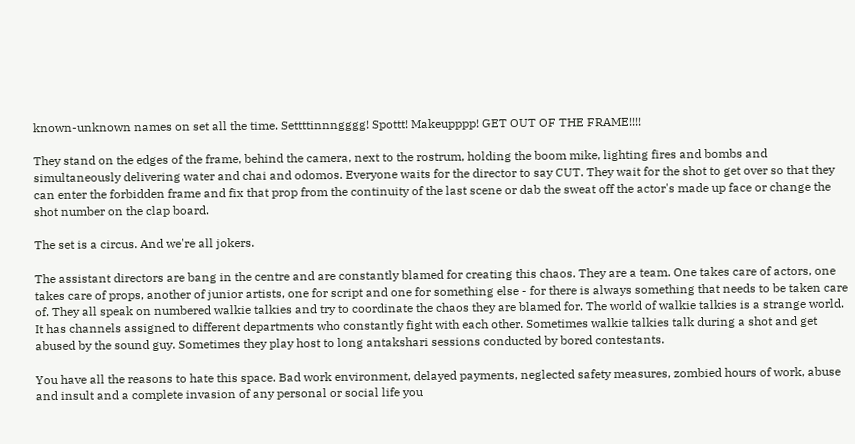known-unknown names on set all the time. Settttinnngggg! Spottt! Makeupppp! GET OUT OF THE FRAME!!!!

They stand on the edges of the frame, behind the camera, next to the rostrum, holding the boom mike, lighting fires and bombs and simultaneously delivering water and chai and odomos. Everyone waits for the director to say CUT. They wait for the shot to get over so that they can enter the forbidden frame and fix that prop from the continuity of the last scene or dab the sweat off the actor's made up face or change the shot number on the clap board.

The set is a circus. And we're all jokers.

The assistant directors are bang in the centre and are constantly blamed for creating this chaos. They are a team. One takes care of actors, one takes care of props, another of junior artists, one for script and one for something else - for there is always something that needs to be taken care of. They all speak on numbered walkie talkies and try to coordinate the chaos they are blamed for. The world of walkie talkies is a strange world. It has channels assigned to different departments who constantly fight with each other. Sometimes walkie talkies talk during a shot and get abused by the sound guy. Sometimes they play host to long antakshari sessions conducted by bored contestants.

You have all the reasons to hate this space. Bad work environment, delayed payments, neglected safety measures, zombied hours of work, abuse and insult and a complete invasion of any personal or social life you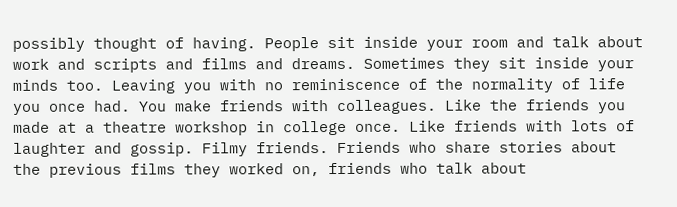possibly thought of having. People sit inside your room and talk about work and scripts and films and dreams. Sometimes they sit inside your minds too. Leaving you with no reminiscence of the normality of life you once had. You make friends with colleagues. Like the friends you made at a theatre workshop in college once. Like friends with lots of laughter and gossip. Filmy friends. Friends who share stories about the previous films they worked on, friends who talk about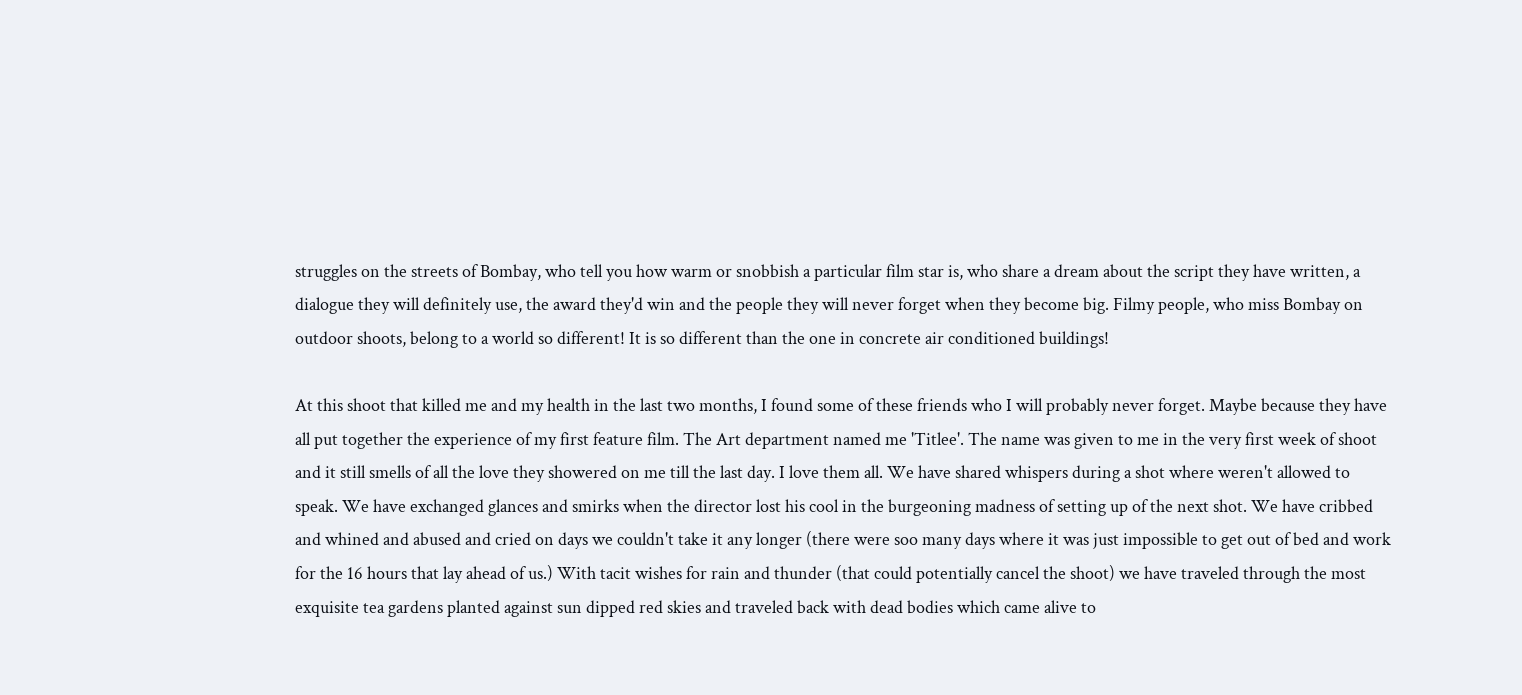struggles on the streets of Bombay, who tell you how warm or snobbish a particular film star is, who share a dream about the script they have written, a dialogue they will definitely use, the award they'd win and the people they will never forget when they become big. Filmy people, who miss Bombay on outdoor shoots, belong to a world so different! It is so different than the one in concrete air conditioned buildings!

At this shoot that killed me and my health in the last two months, I found some of these friends who I will probably never forget. Maybe because they have all put together the experience of my first feature film. The Art department named me 'Titlee'. The name was given to me in the very first week of shoot and it still smells of all the love they showered on me till the last day. I love them all. We have shared whispers during a shot where weren't allowed to speak. We have exchanged glances and smirks when the director lost his cool in the burgeoning madness of setting up of the next shot. We have cribbed and whined and abused and cried on days we couldn't take it any longer (there were soo many days where it was just impossible to get out of bed and work for the 16 hours that lay ahead of us.) With tacit wishes for rain and thunder (that could potentially cancel the shoot) we have traveled through the most exquisite tea gardens planted against sun dipped red skies and traveled back with dead bodies which came alive to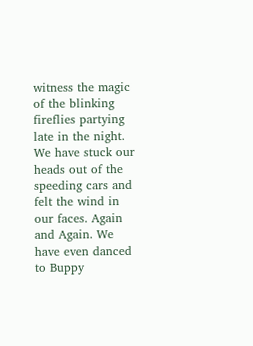witness the magic of the blinking fireflies partying late in the night. We have stuck our heads out of the speeding cars and felt the wind in our faces. Again and Again. We have even danced to Buppy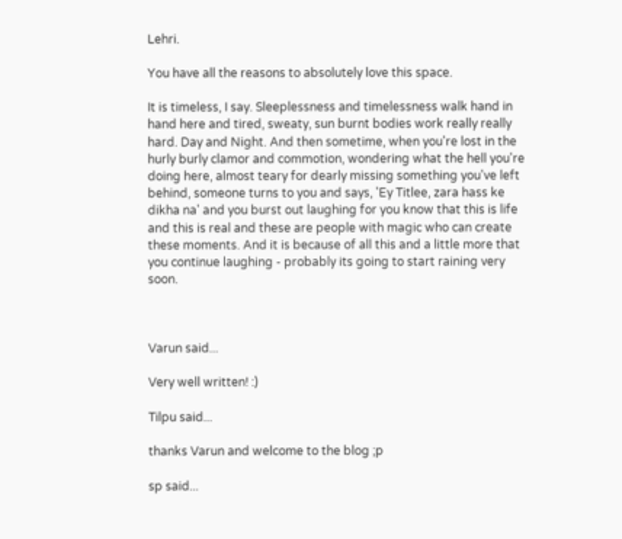Lehri.

You have all the reasons to absolutely love this space.

It is timeless, I say. Sleeplessness and timelessness walk hand in hand here and tired, sweaty, sun burnt bodies work really really hard. Day and Night. And then sometime, when you're lost in the hurly burly clamor and commotion, wondering what the hell you're doing here, almost teary for dearly missing something you've left behind, someone turns to you and says, 'Ey Titlee, zara hass ke dikha na' and you burst out laughing for you know that this is life and this is real and these are people with magic who can create these moments. And it is because of all this and a little more that you continue laughing - probably its going to start raining very soon.



Varun said...

Very well written! :)

Tilpu said...

thanks Varun and welcome to the blog ;p

sp said...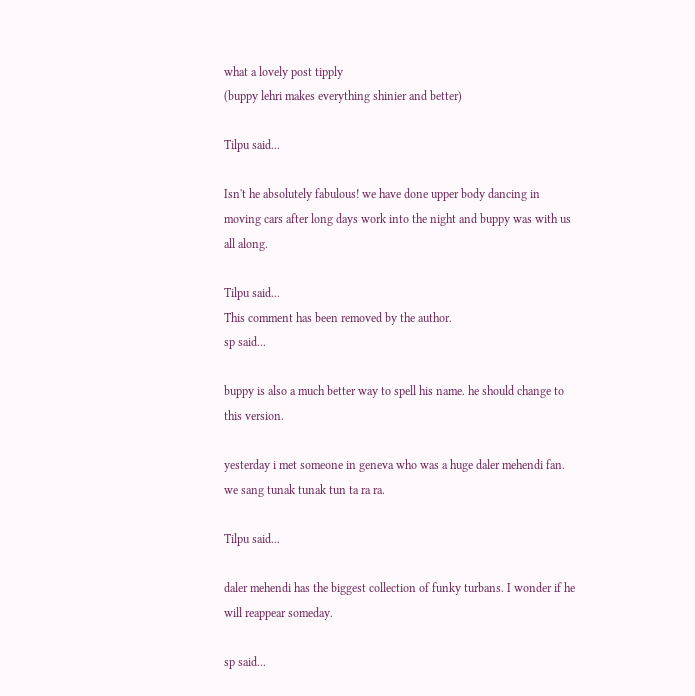what a lovely post tipply
(buppy lehri makes everything shinier and better)

Tilpu said...

Isn't he absolutely fabulous! we have done upper body dancing in moving cars after long days work into the night and buppy was with us all along.

Tilpu said...
This comment has been removed by the author.
sp said...

buppy is also a much better way to spell his name. he should change to this version.

yesterday i met someone in geneva who was a huge daler mehendi fan. we sang tunak tunak tun ta ra ra.

Tilpu said...

daler mehendi has the biggest collection of funky turbans. I wonder if he will reappear someday.

sp said...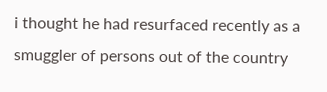i thought he had resurfaced recently as a smuggler of persons out of the country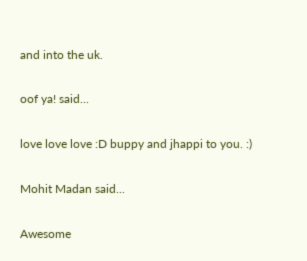and into the uk.

oof ya! said...

love love love :D buppy and jhappi to you. :)

Mohit Madan said...

Awesome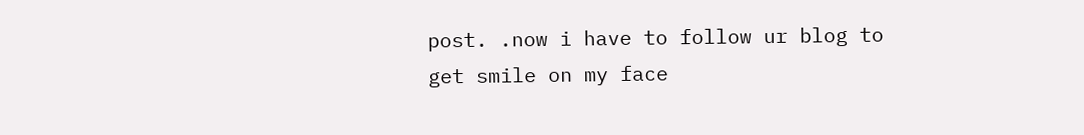post. .now i have to follow ur blog to get smile on my face